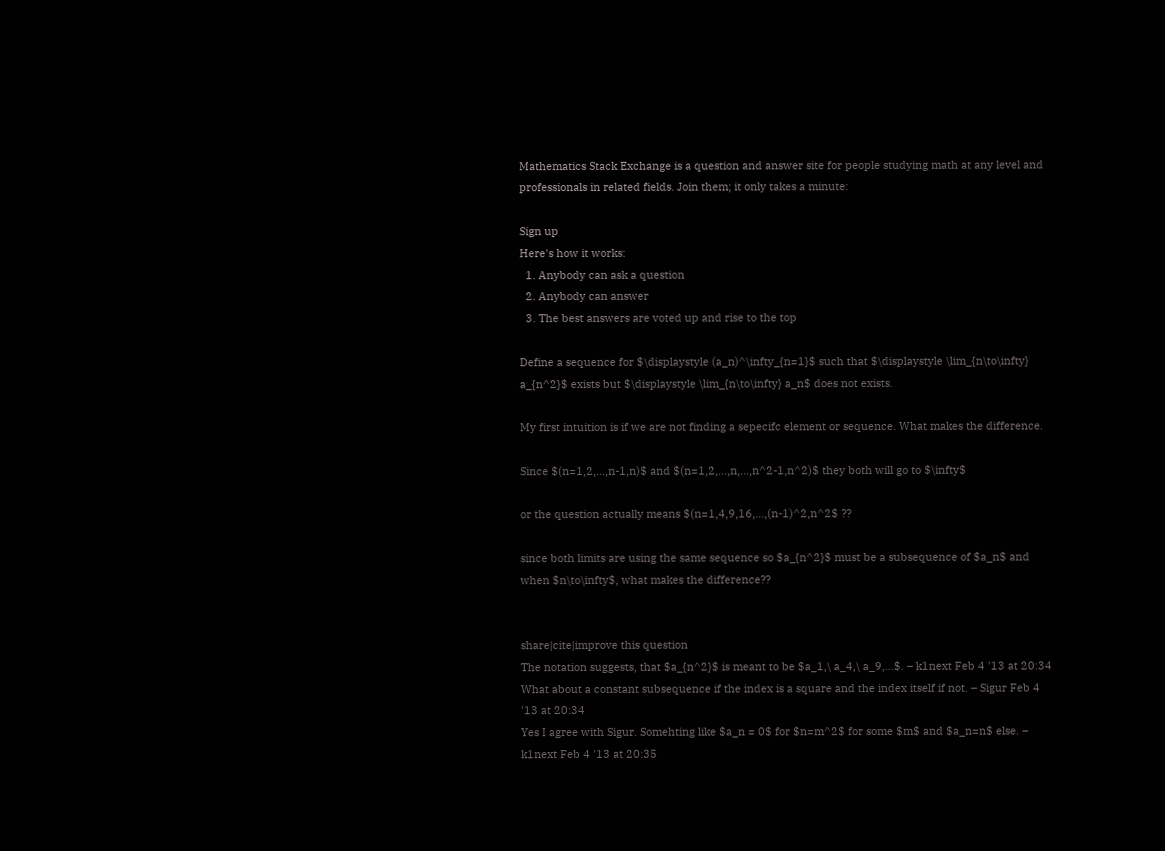Mathematics Stack Exchange is a question and answer site for people studying math at any level and professionals in related fields. Join them; it only takes a minute:

Sign up
Here's how it works:
  1. Anybody can ask a question
  2. Anybody can answer
  3. The best answers are voted up and rise to the top

Define a sequence for $\displaystyle (a_n)^\infty_{n=1}$ such that $\displaystyle \lim_{n\to\infty} a_{n^2}$ exists but $\displaystyle \lim_{n\to\infty} a_n$ does not exists.

My first intuition is if we are not finding a sepecifc element or sequence. What makes the difference.

Since $(n=1,2,...,n-1,n)$ and $(n=1,2,...,n,...,n^2-1,n^2)$ they both will go to $\infty$

or the question actually means $(n=1,4,9,16,...,(n-1)^2,n^2$ ??

since both limits are using the same sequence so $a_{n^2}$ must be a subsequence of $a_n$ and when $n\to\infty$, what makes the difference??


share|cite|improve this question
The notation suggests, that $a_{n^2}$ is meant to be $a_1,\ a_4,\ a_9,...$. – k1next Feb 4 '13 at 20:34
What about a constant subsequence if the index is a square and the index itself if not. – Sigur Feb 4 '13 at 20:34
Yes I agree with Sigur. Somehting like $a_n = 0$ for $n=m^2$ for some $m$ and $a_n=n$ else. – k1next Feb 4 '13 at 20:35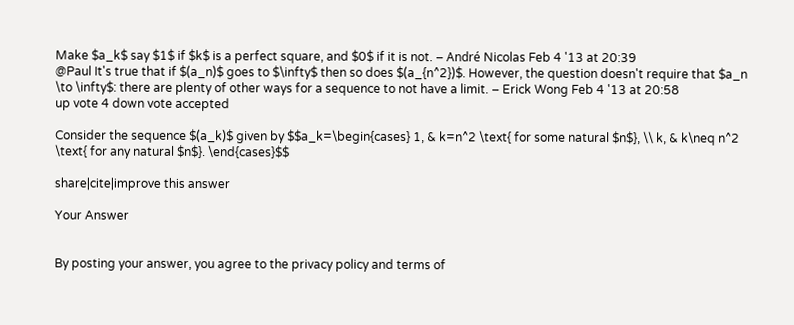Make $a_k$ say $1$ if $k$ is a perfect square, and $0$ if it is not. – André Nicolas Feb 4 '13 at 20:39
@Paul It's true that if $(a_n)$ goes to $\infty$ then so does $(a_{n^2})$. However, the question doesn't require that $a_n \to \infty$: there are plenty of other ways for a sequence to not have a limit. – Erick Wong Feb 4 '13 at 20:58
up vote 4 down vote accepted

Consider the sequence $(a_k)$ given by $$a_k=\begin{cases} 1, & k=n^2 \text{ for some natural $n$}, \\ k, & k\neq n^2 \text{ for any natural $n$}. \end{cases}$$

share|cite|improve this answer

Your Answer


By posting your answer, you agree to the privacy policy and terms of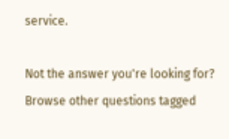service.

Not the answer you're looking for? Browse other questions tagged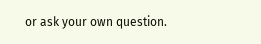or ask your own question.